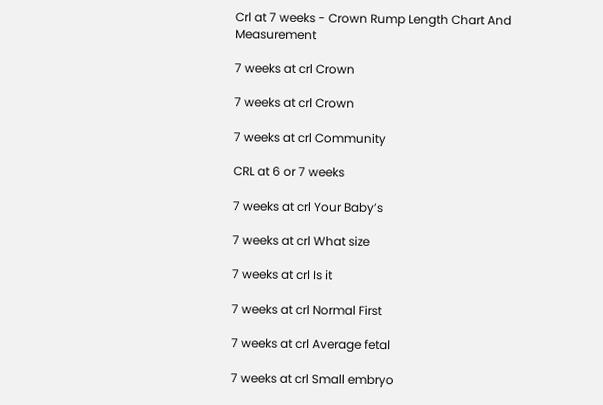Crl at 7 weeks - Crown Rump Length Chart And Measurement

7 weeks at crl Crown

7 weeks at crl Crown

7 weeks at crl Community

CRL at 6 or 7 weeks

7 weeks at crl Your Baby’s

7 weeks at crl What size

7 weeks at crl Is it

7 weeks at crl Normal First

7 weeks at crl Average fetal

7 weeks at crl Small embryo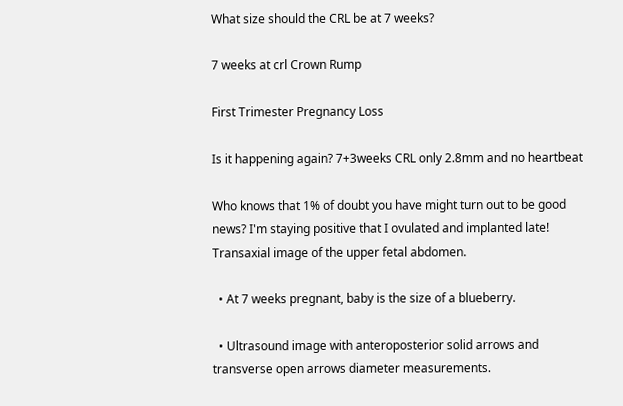What size should the CRL be at 7 weeks?

7 weeks at crl Crown Rump

First Trimester Pregnancy Loss

Is it happening again? 7+3weeks CRL only 2.8mm and no heartbeat

Who knows that 1% of doubt you have might turn out to be good news? I'm staying positive that I ovulated and implanted late! Transaxial image of the upper fetal abdomen.

  • At 7 weeks pregnant, baby is the size of a blueberry.

  • Ultrasound image with anteroposterior solid arrows and transverse open arrows diameter measurements.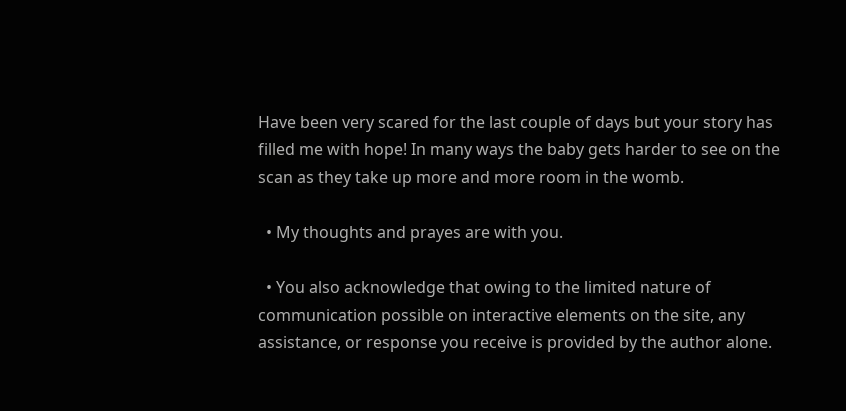Have been very scared for the last couple of days but your story has filled me with hope! In many ways the baby gets harder to see on the scan as they take up more and more room in the womb.

  • My thoughts and prayes are with you.

  • You also acknowledge that owing to the limited nature of communication possible on interactive elements on the site, any assistance, or response you receive is provided by the author alone.